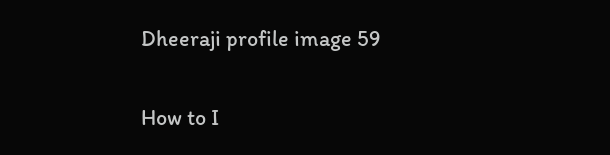Dheeraji profile image 59

How to I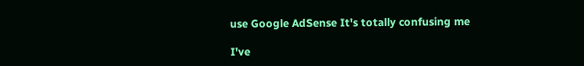use Google AdSense It's totally confusing me

I've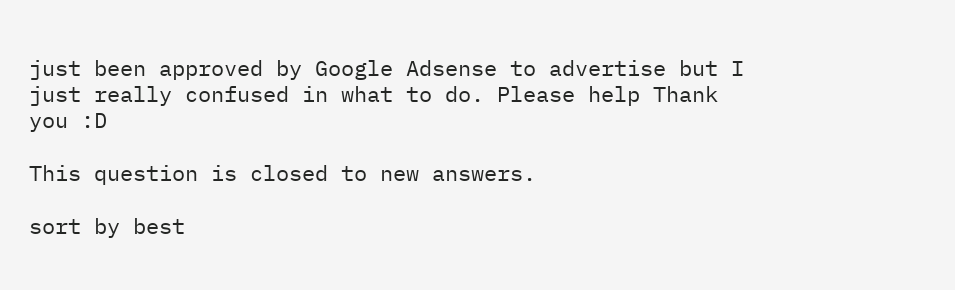just been approved by Google Adsense to advertise but I just really confused in what to do. Please help Thank you :D

This question is closed to new answers.

sort by best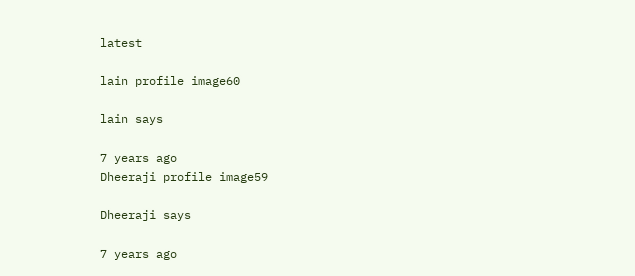latest

lain profile image60

lain says

7 years ago
Dheeraji profile image59

Dheeraji says

7 years ago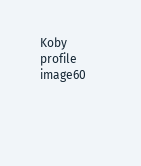Koby profile image60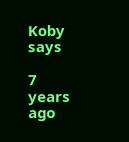Koby says

7 years ago